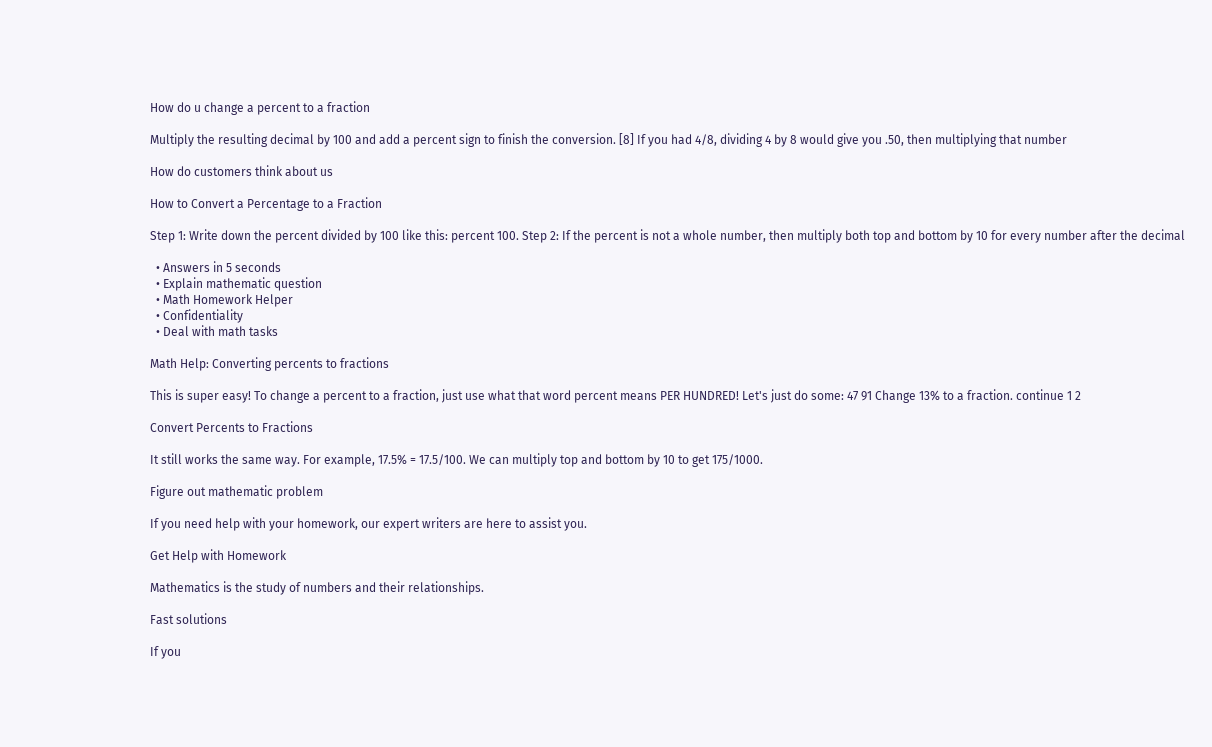How do u change a percent to a fraction

Multiply the resulting decimal by 100 and add a percent sign to finish the conversion. [8] If you had 4/8, dividing 4 by 8 would give you .50, then multiplying that number

How do customers think about us

How to Convert a Percentage to a Fraction

Step 1: Write down the percent divided by 100 like this: percent 100. Step 2: If the percent is not a whole number, then multiply both top and bottom by 10 for every number after the decimal

  • Answers in 5 seconds
  • Explain mathematic question
  • Math Homework Helper
  • Confidentiality
  • Deal with math tasks

Math Help: Converting percents to fractions

This is super easy! To change a percent to a fraction, just use what that word percent means PER HUNDRED! Let's just do some: 47 91 Change 13% to a fraction. continue 1 2

Convert Percents to Fractions

It still works the same way. For example, 17.5% = 17.5/100. We can multiply top and bottom by 10 to get 175/1000.

Figure out mathematic problem

If you need help with your homework, our expert writers are here to assist you.

Get Help with Homework

Mathematics is the study of numbers and their relationships.

Fast solutions

If you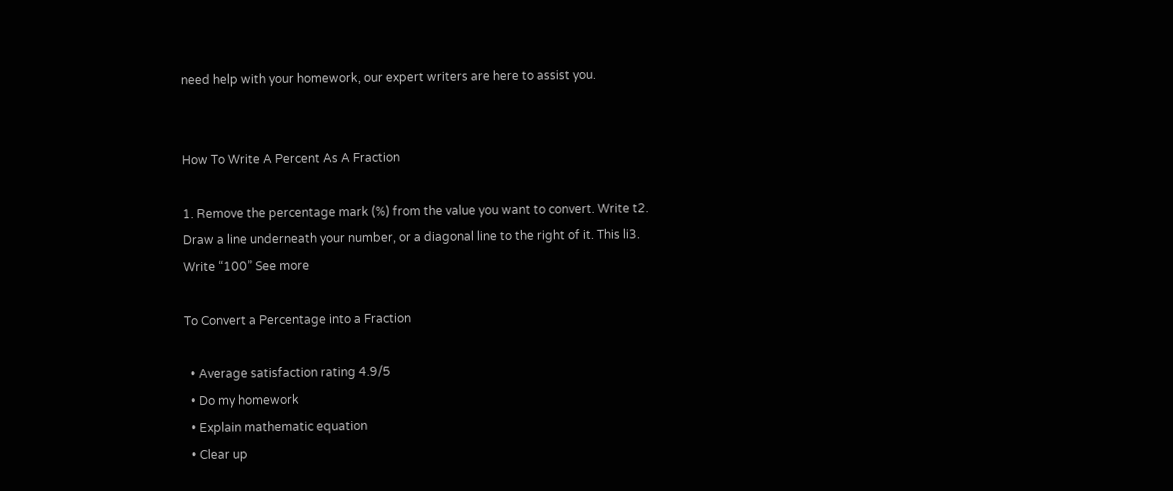need help with your homework, our expert writers are here to assist you.


How To Write A Percent As A Fraction

1. Remove the percentage mark (%) from the value you want to convert. Write t2. Draw a line underneath your number, or a diagonal line to the right of it. This li3. Write “100” See more

To Convert a Percentage into a Fraction

  • Average satisfaction rating 4.9/5
  • Do my homework
  • Explain mathematic equation
  • Clear up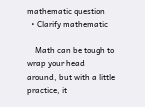mathematic question
  • Clarify mathematic

    Math can be tough to wrap your head around, but with a little practice, it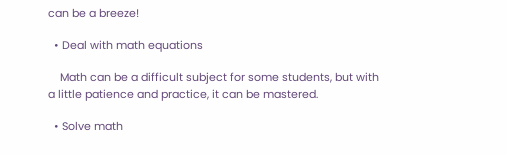can be a breeze!

  • Deal with math equations

    Math can be a difficult subject for some students, but with a little patience and practice, it can be mastered.

  • Solve math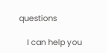questions

    I can help you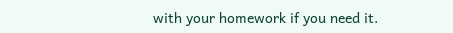with your homework if you need it.